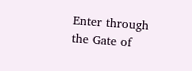Enter through the Gate of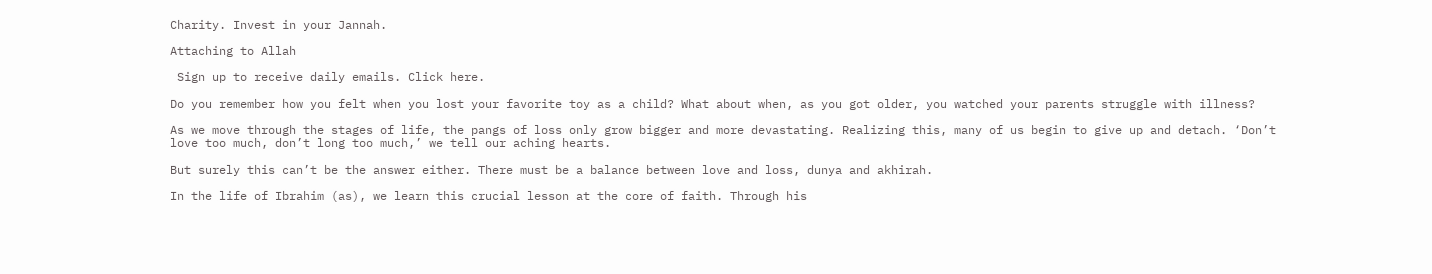Charity. Invest in your Jannah.

Attaching to Allah

 Sign up to receive daily emails. Click here.

Do you remember how you felt when you lost your favorite toy as a child? What about when, as you got older, you watched your parents struggle with illness?

As we move through the stages of life, the pangs of loss only grow bigger and more devastating. Realizing this, many of us begin to give up and detach. ‘Don’t love too much, don’t long too much,’ we tell our aching hearts.

But surely this can’t be the answer either. There must be a balance between love and loss, dunya and akhirah.

In the life of Ibrahim (as), we learn this crucial lesson at the core of faith. Through his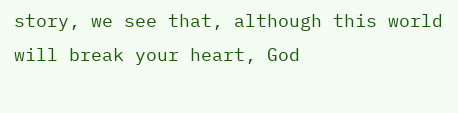story, we see that, although this world will break your heart, God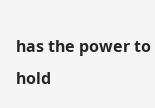has the power to hold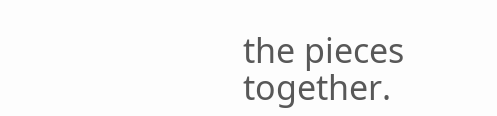the pieces together.